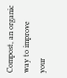Compost, an organic way to improve your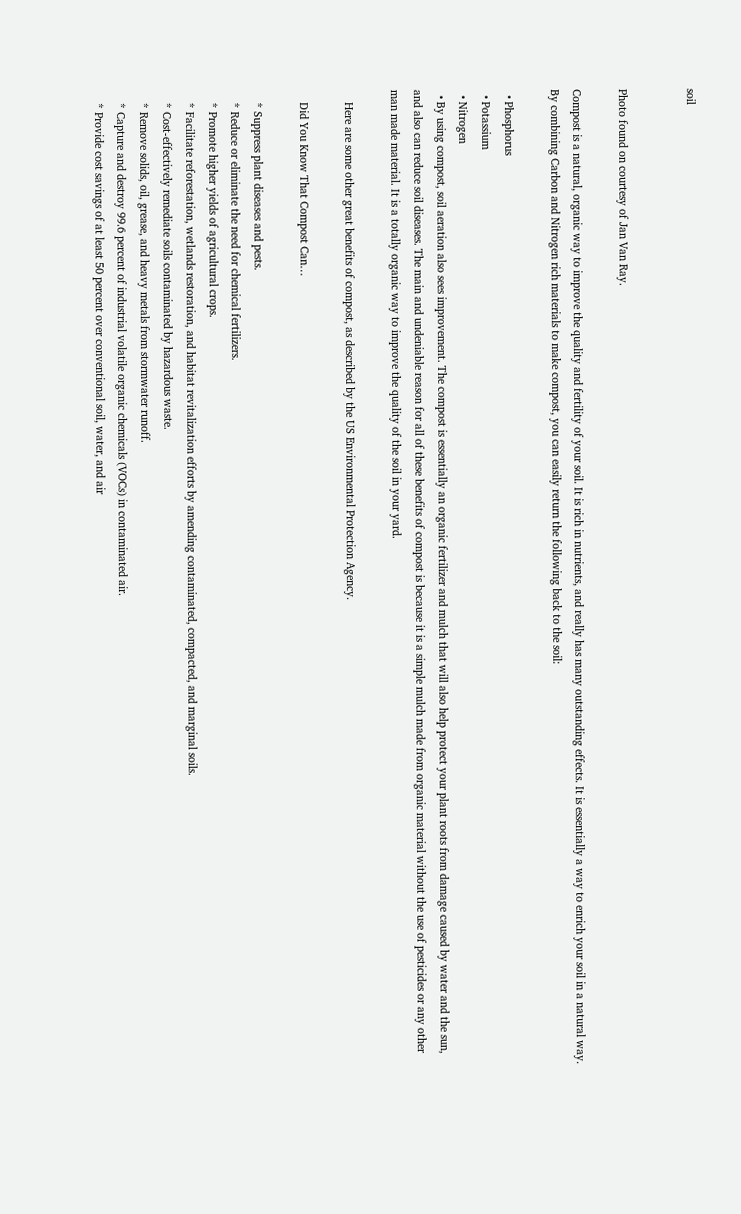soil


Photo found on courtesy of Jan Van Ray.

Compost is a natural, organic way to improve the quality and fertility of your soil. It is rich in nutrients, and really has many outstanding effects. It is essentially a way to enrich your soil in a natural way. By combining Carbon and Nitrogen rich materials to make compost, you can easily return the following back to the soil:

  • Phosphorus
  • Potassium
  • Nitrogen
  • By using compost, soil aeration also sees improvement. The compost is essentially an organic fertilizer and mulch that will also help protect your plant roots from damage caused by water and the sun, and also can reduce soil diseases. The main and undeniable reason for all of these benefits of compost is because it is a simple mulch made from organic material without the use of pesticides or any other man made material. It is a totally organic way to improve the quality of the soil in your yard.

    Here are some other great benefits of compost, as described by the US Environmental Protection Agency.

    Did You Know That Compost Can…

    * Suppress plant diseases and pests.
    * Reduce or eliminate the need for chemical fertilizers.
    * Promote higher yields of agricultural crops.
    * Facilitate reforestation, wetlands restoration, and habitat revitalization efforts by amending contaminated, compacted, and marginal soils.
    * Cost-effectively remediate soils contaminated by hazardous waste.
    * Remove solids, oil, grease, and heavy metals from stormwater runoff.
    * Capture and destroy 99.6 percent of industrial volatile organic chemicals (VOCs) in contaminated air.
    * Provide cost savings of at least 50 percent over conventional soil, water, and air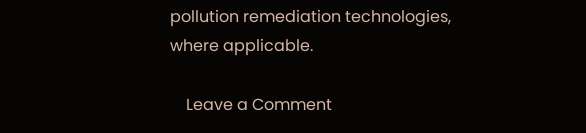pollution remediation technologies, where applicable.

    Leave a Comment